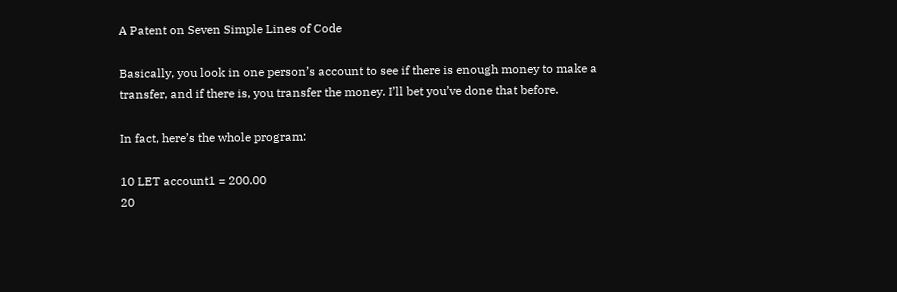A Patent on Seven Simple Lines of Code

Basically, you look in one person’s account to see if there is enough money to make a transfer, and if there is, you transfer the money. I’ll bet you’ve done that before.

In fact, here’s the whole program:

10 LET account1 = 200.00
20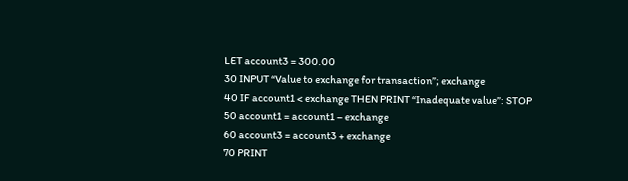LET account3 = 300.00
30 INPUT “Value to exchange for transaction”; exchange
40 IF account1 < exchange THEN PRINT “Inadequate value”: STOP
50 account1 = account1 – exchange
60 account3 = account3 + exchange
70 PRINT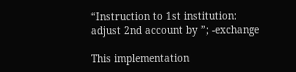“Instruction to 1st institution: adjust 2nd account by ”; -exchange

This implementation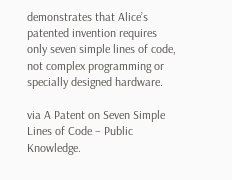demonstrates that Alice’s patented invention requires only seven simple lines of code, not complex programming or specially designed hardware.

via A Patent on Seven Simple Lines of Code – Public Knowledge.